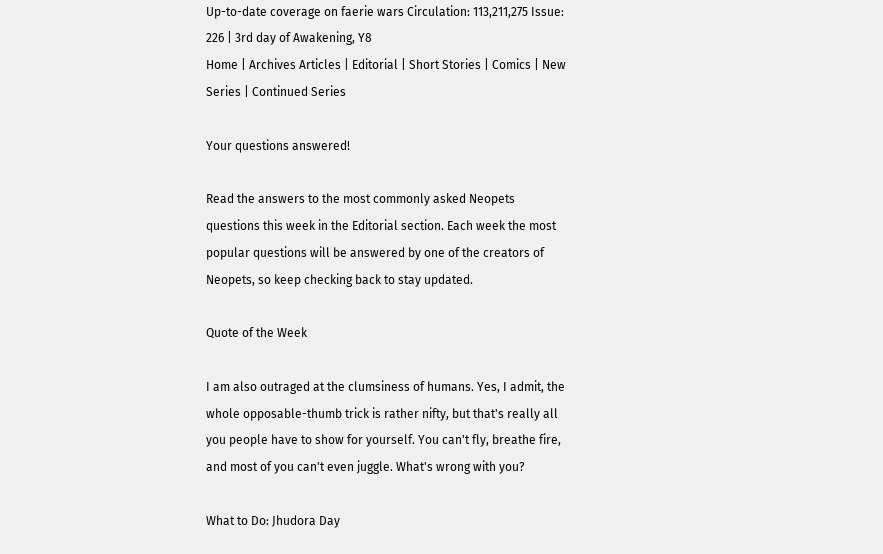Up-to-date coverage on faerie wars Circulation: 113,211,275 Issue: 226 | 3rd day of Awakening, Y8
Home | Archives Articles | Editorial | Short Stories | Comics | New Series | Continued Series

Your questions answered!

Read the answers to the most commonly asked Neopets questions this week in the Editorial section. Each week the most popular questions will be answered by one of the creators of Neopets, so keep checking back to stay updated.

Quote of the Week

I am also outraged at the clumsiness of humans. Yes, I admit, the whole opposable-thumb trick is rather nifty, but that's really all you people have to show for yourself. You can't fly, breathe fire, and most of you can't even juggle. What's wrong with you?

What to Do: Jhudora Day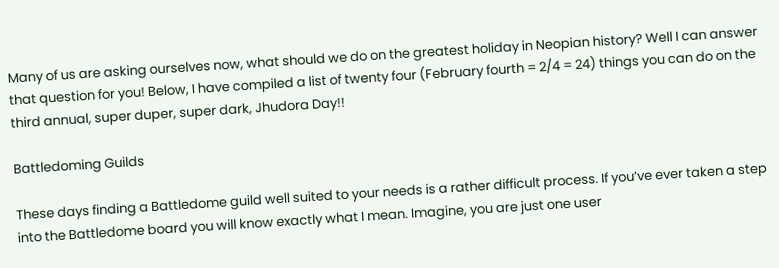Many of us are asking ourselves now, what should we do on the greatest holiday in Neopian history? Well I can answer that question for you! Below, I have compiled a list of twenty four (February fourth = 2/4 = 24) things you can do on the third annual, super duper, super dark, Jhudora Day!!

Battledoming Guilds

These days finding a Battledome guild well suited to your needs is a rather difficult process. If you’ve ever taken a step into the Battledome board you will know exactly what I mean. Imagine, you are just one user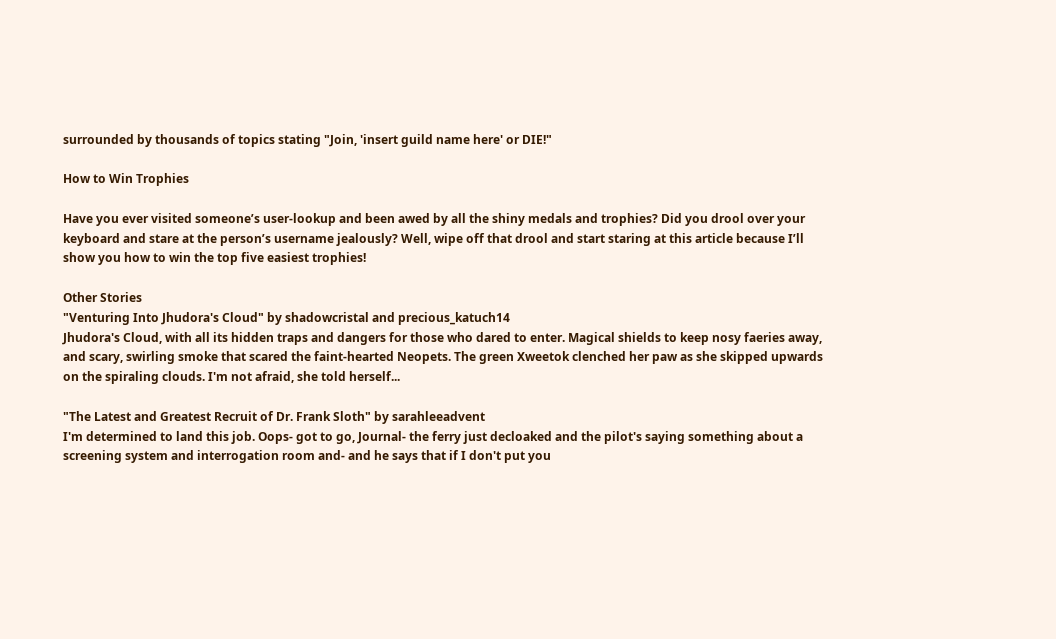surrounded by thousands of topics stating "Join, 'insert guild name here' or DIE!"

How to Win Trophies

Have you ever visited someone’s user-lookup and been awed by all the shiny medals and trophies? Did you drool over your keyboard and stare at the person’s username jealously? Well, wipe off that drool and start staring at this article because I’ll show you how to win the top five easiest trophies!

Other Stories
"Venturing Into Jhudora's Cloud" by shadowcristal and precious_katuch14
Jhudora's Cloud, with all its hidden traps and dangers for those who dared to enter. Magical shields to keep nosy faeries away, and scary, swirling smoke that scared the faint-hearted Neopets. The green Xweetok clenched her paw as she skipped upwards on the spiraling clouds. I'm not afraid, she told herself...

"The Latest and Greatest Recruit of Dr. Frank Sloth" by sarahleeadvent
I'm determined to land this job. Oops- got to go, Journal- the ferry just decloaked and the pilot's saying something about a screening system and interrogation room and- and he says that if I don't put you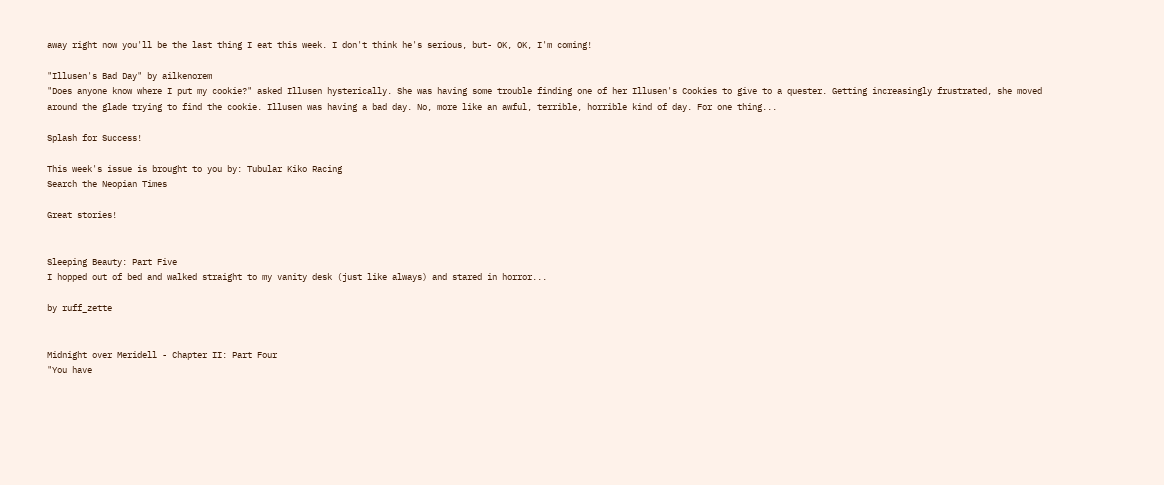away right now you'll be the last thing I eat this week. I don't think he's serious, but- OK, OK, I'm coming!

"Illusen's Bad Day" by ailkenorem
"Does anyone know where I put my cookie?" asked Illusen hysterically. She was having some trouble finding one of her Illusen's Cookies to give to a quester. Getting increasingly frustrated, she moved around the glade trying to find the cookie. Illusen was having a bad day. No, more like an awful, terrible, horrible kind of day. For one thing...

Splash for Success!

This week's issue is brought to you by: Tubular Kiko Racing
Search the Neopian Times

Great stories!


Sleeping Beauty: Part Five
I hopped out of bed and walked straight to my vanity desk (just like always) and stared in horror...

by ruff_zette


Midnight over Meridell - Chapter II: Part Four
"You have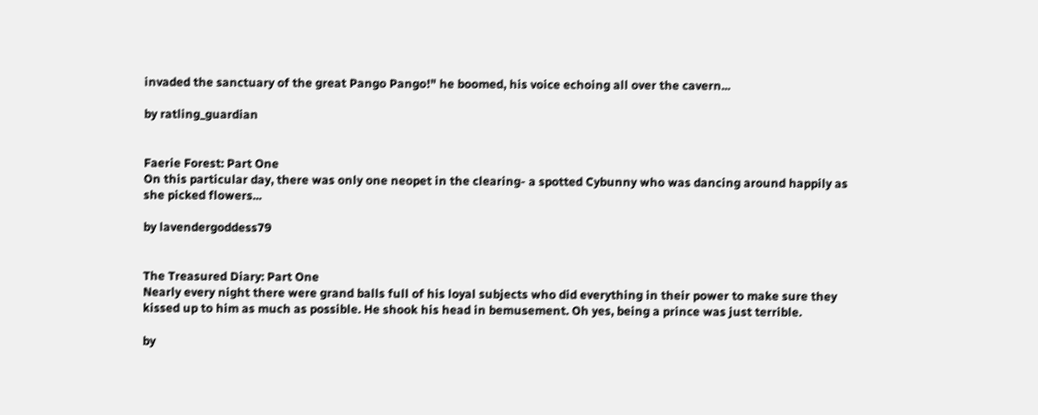invaded the sanctuary of the great Pango Pango!" he boomed, his voice echoing all over the cavern...

by ratling_guardian


Faerie Forest: Part One
On this particular day, there was only one neopet in the clearing- a spotted Cybunny who was dancing around happily as she picked flowers...

by lavendergoddess79


The Treasured Diary: Part One
Nearly every night there were grand balls full of his loyal subjects who did everything in their power to make sure they kissed up to him as much as possible. He shook his head in bemusement. Oh yes, being a prince was just terrible.

by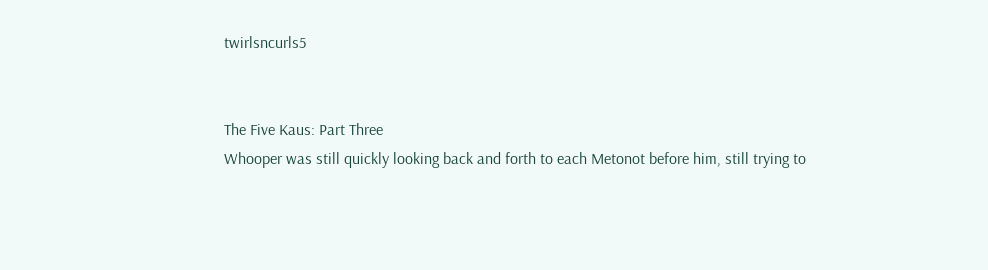twirlsncurls5


The Five Kaus: Part Three
Whooper was still quickly looking back and forth to each Metonot before him, still trying to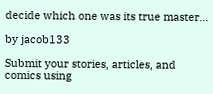decide which one was its true master...

by jacob133

Submit your stories, articles, and comics using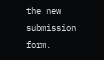the new submission form.